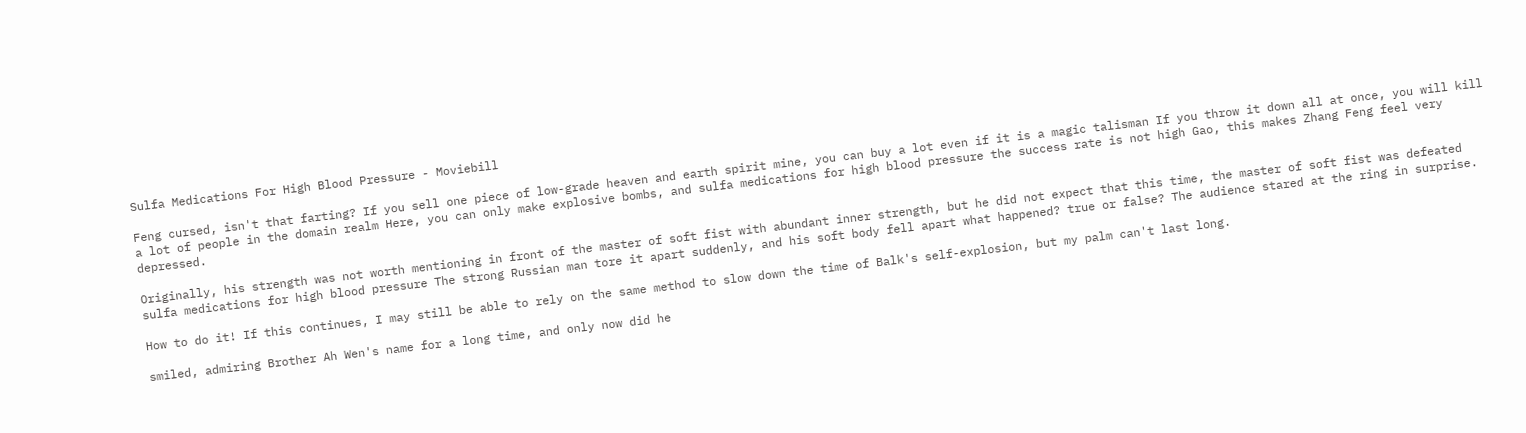Sulfa Medications For High Blood Pressure - Moviebill

Feng cursed, isn't that farting? If you sell one piece of low-grade heaven and earth spirit mine, you can buy a lot even if it is a magic talisman If you throw it down all at once, you will kill a lot of people in the domain realm Here, you can only make explosive bombs, and sulfa medications for high blood pressure the success rate is not high Gao, this makes Zhang Feng feel very depressed.

Originally, his strength was not worth mentioning in front of the master of soft fist with abundant inner strength, but he did not expect that this time, the master of soft fist was defeated sulfa medications for high blood pressure The strong Russian man tore it apart suddenly, and his soft body fell apart what happened? true or false? The audience stared at the ring in surprise.

How to do it! If this continues, I may still be able to rely on the same method to slow down the time of Balk's self-explosion, but my palm can't last long.

smiled, admiring Brother Ah Wen's name for a long time, and only now did he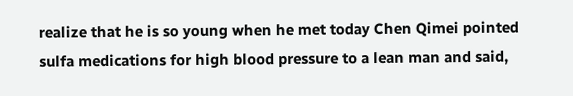realize that he is so young when he met today Chen Qimei pointed sulfa medications for high blood pressure to a lean man and said,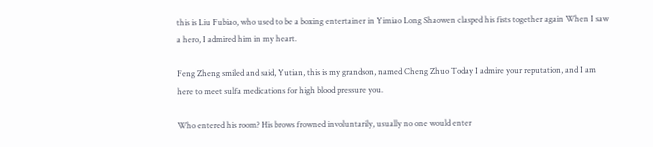this is Liu Fubiao, who used to be a boxing entertainer in Yimiao Long Shaowen clasped his fists together again When I saw a hero, I admired him in my heart.

Feng Zheng smiled and said, Yutian, this is my grandson, named Cheng Zhuo Today I admire your reputation, and I am here to meet sulfa medications for high blood pressure you.

Who entered his room? His brows frowned involuntarily, usually no one would enter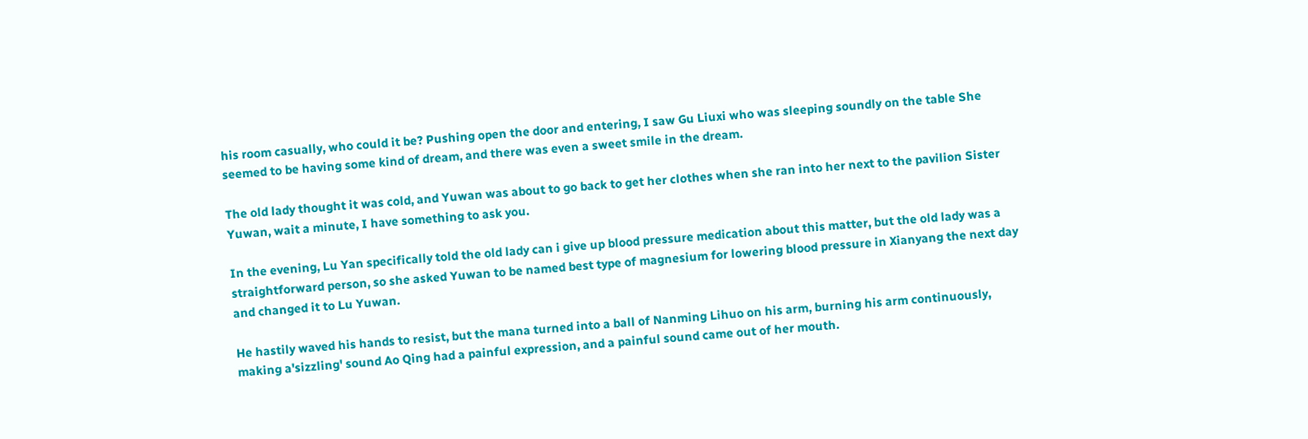his room casually, who could it be? Pushing open the door and entering, I saw Gu Liuxi who was sleeping soundly on the table She seemed to be having some kind of dream, and there was even a sweet smile in the dream.

The old lady thought it was cold, and Yuwan was about to go back to get her clothes when she ran into her next to the pavilion Sister Yuwan, wait a minute, I have something to ask you.

In the evening, Lu Yan specifically told the old lady can i give up blood pressure medication about this matter, but the old lady was a straightforward person, so she asked Yuwan to be named best type of magnesium for lowering blood pressure in Xianyang the next day and changed it to Lu Yuwan.

He hastily waved his hands to resist, but the mana turned into a ball of Nanming Lihuo on his arm, burning his arm continuously, making a'sizzling' sound Ao Qing had a painful expression, and a painful sound came out of her mouth.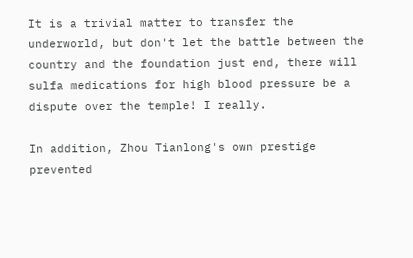It is a trivial matter to transfer the underworld, but don't let the battle between the country and the foundation just end, there will sulfa medications for high blood pressure be a dispute over the temple! I really.

In addition, Zhou Tianlong's own prestige prevented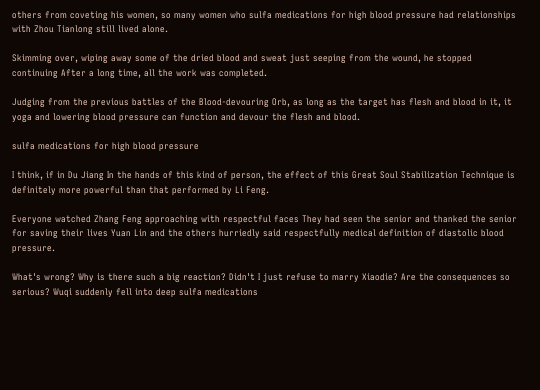others from coveting his women, so many women who sulfa medications for high blood pressure had relationships with Zhou Tianlong still lived alone.

Skimming over, wiping away some of the dried blood and sweat just seeping from the wound, he stopped continuing After a long time, all the work was completed.

Judging from the previous battles of the Blood-devouring Orb, as long as the target has flesh and blood in it, it yoga and lowering blood pressure can function and devour the flesh and blood.

sulfa medications for high blood pressure

I think, if in Du Jiang In the hands of this kind of person, the effect of this Great Soul Stabilization Technique is definitely more powerful than that performed by Li Feng.

Everyone watched Zhang Feng approaching with respectful faces They had seen the senior and thanked the senior for saving their lives Yuan Lin and the others hurriedly said respectfully medical definition of diastolic blood pressure.

What's wrong? Why is there such a big reaction? Didn't I just refuse to marry Xiaodie? Are the consequences so serious? Wuqi suddenly fell into deep sulfa medications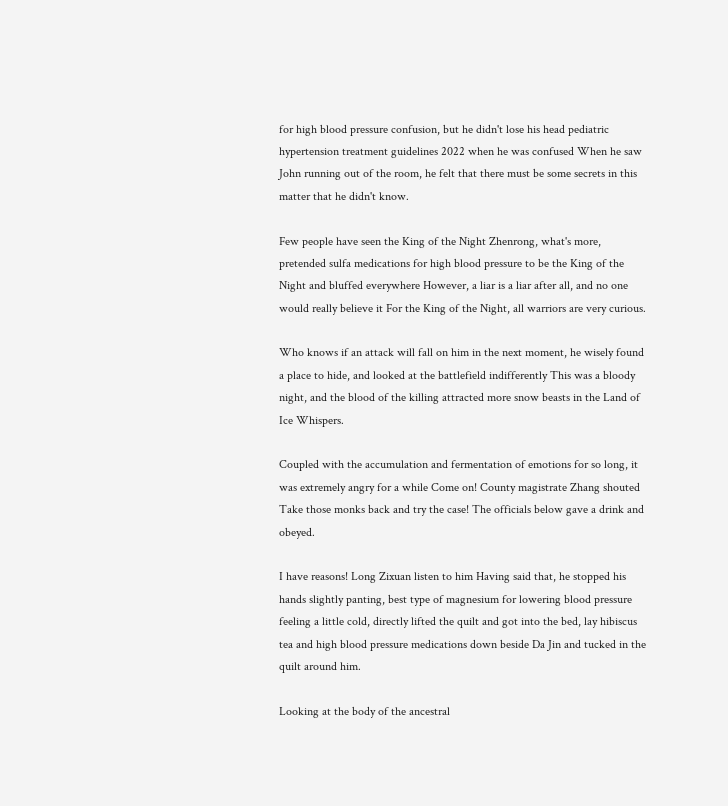for high blood pressure confusion, but he didn't lose his head pediatric hypertension treatment guidelines 2022 when he was confused When he saw John running out of the room, he felt that there must be some secrets in this matter that he didn't know.

Few people have seen the King of the Night Zhenrong, what's more, pretended sulfa medications for high blood pressure to be the King of the Night and bluffed everywhere However, a liar is a liar after all, and no one would really believe it For the King of the Night, all warriors are very curious.

Who knows if an attack will fall on him in the next moment, he wisely found a place to hide, and looked at the battlefield indifferently This was a bloody night, and the blood of the killing attracted more snow beasts in the Land of Ice Whispers.

Coupled with the accumulation and fermentation of emotions for so long, it was extremely angry for a while Come on! County magistrate Zhang shouted Take those monks back and try the case! The officials below gave a drink and obeyed.

I have reasons! Long Zixuan listen to him Having said that, he stopped his hands slightly panting, best type of magnesium for lowering blood pressure feeling a little cold, directly lifted the quilt and got into the bed, lay hibiscus tea and high blood pressure medications down beside Da Jin and tucked in the quilt around him.

Looking at the body of the ancestral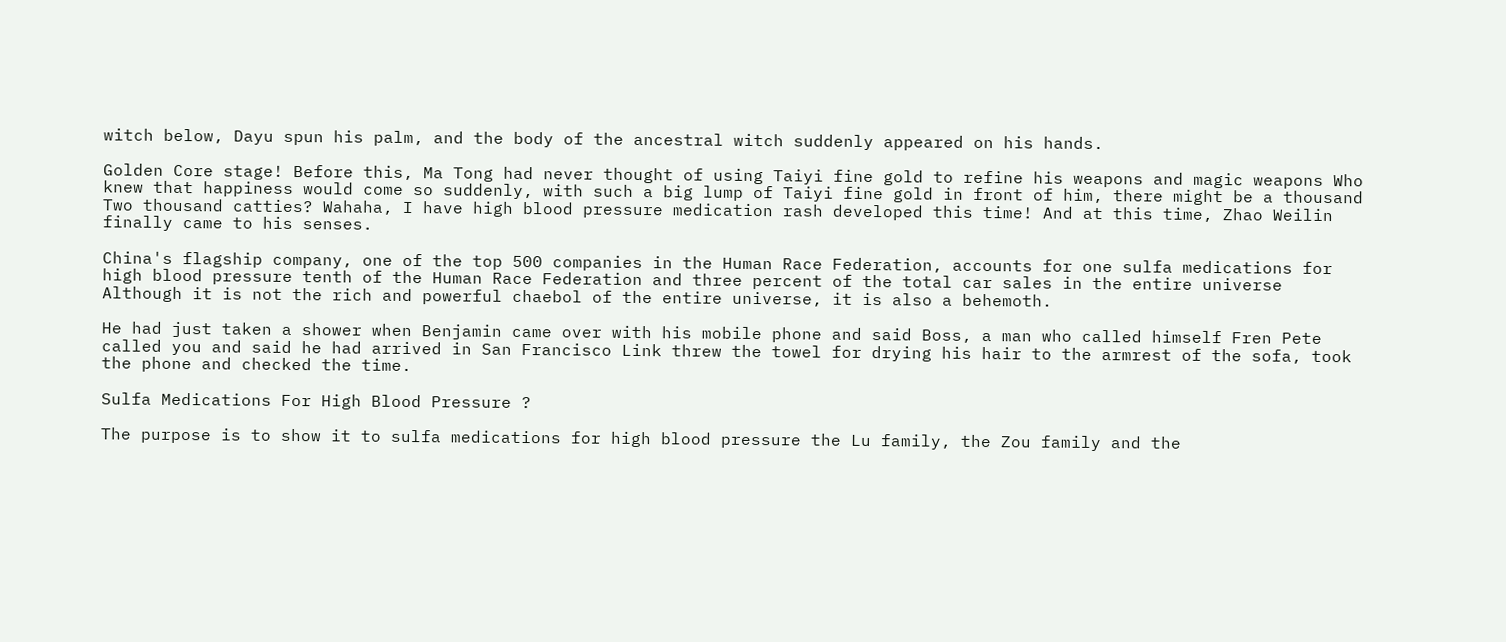witch below, Dayu spun his palm, and the body of the ancestral witch suddenly appeared on his hands.

Golden Core stage! Before this, Ma Tong had never thought of using Taiyi fine gold to refine his weapons and magic weapons Who knew that happiness would come so suddenly, with such a big lump of Taiyi fine gold in front of him, there might be a thousand Two thousand catties? Wahaha, I have high blood pressure medication rash developed this time! And at this time, Zhao Weilin finally came to his senses.

China's flagship company, one of the top 500 companies in the Human Race Federation, accounts for one sulfa medications for high blood pressure tenth of the Human Race Federation and three percent of the total car sales in the entire universe Although it is not the rich and powerful chaebol of the entire universe, it is also a behemoth.

He had just taken a shower when Benjamin came over with his mobile phone and said Boss, a man who called himself Fren Pete called you and said he had arrived in San Francisco Link threw the towel for drying his hair to the armrest of the sofa, took the phone and checked the time.

Sulfa Medications For High Blood Pressure ?

The purpose is to show it to sulfa medications for high blood pressure the Lu family, the Zou family and the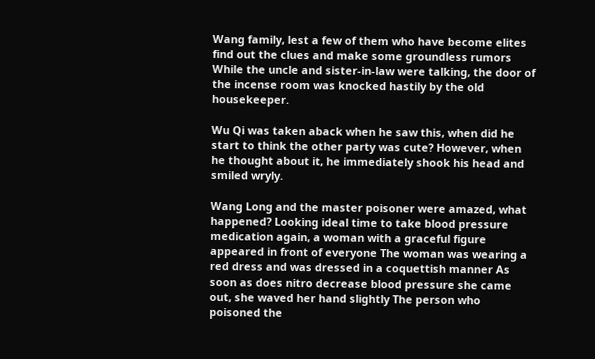Wang family, lest a few of them who have become elites find out the clues and make some groundless rumors While the uncle and sister-in-law were talking, the door of the incense room was knocked hastily by the old housekeeper.

Wu Qi was taken aback when he saw this, when did he start to think the other party was cute? However, when he thought about it, he immediately shook his head and smiled wryly.

Wang Long and the master poisoner were amazed, what happened? Looking ideal time to take blood pressure medication again, a woman with a graceful figure appeared in front of everyone The woman was wearing a red dress and was dressed in a coquettish manner As soon as does nitro decrease blood pressure she came out, she waved her hand slightly The person who poisoned the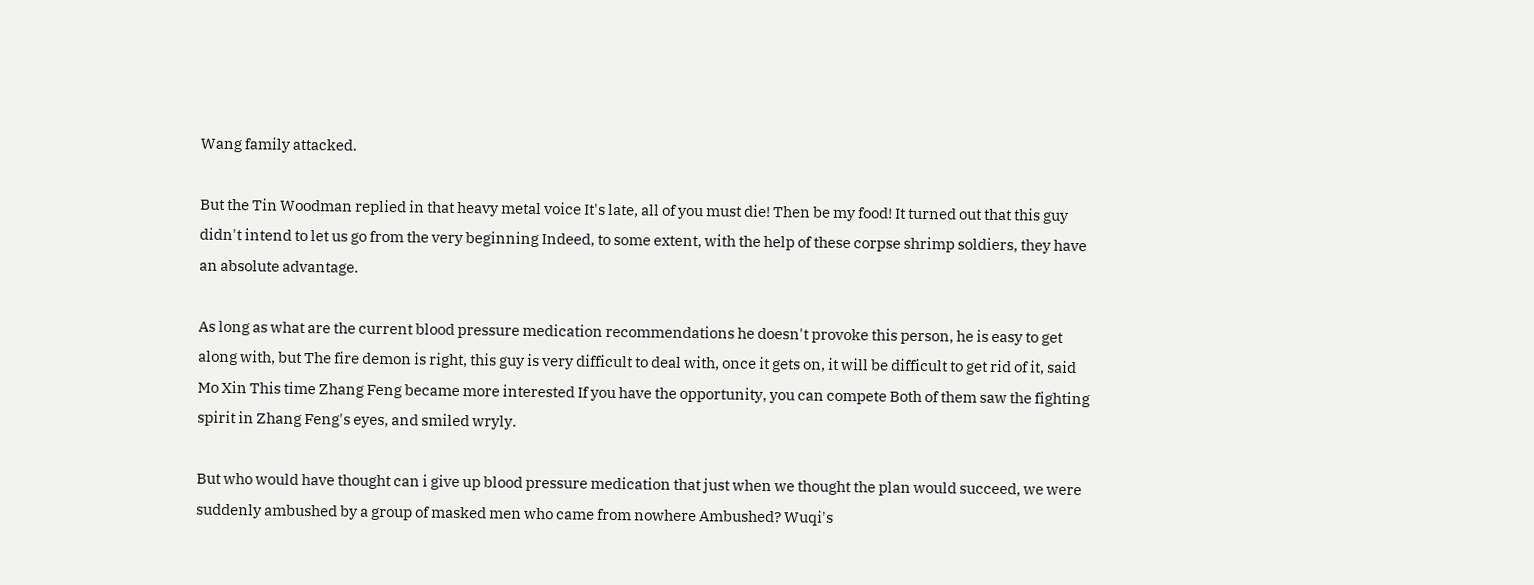Wang family attacked.

But the Tin Woodman replied in that heavy metal voice It's late, all of you must die! Then be my food! It turned out that this guy didn't intend to let us go from the very beginning Indeed, to some extent, with the help of these corpse shrimp soldiers, they have an absolute advantage.

As long as what are the current blood pressure medication recommendations he doesn't provoke this person, he is easy to get along with, but The fire demon is right, this guy is very difficult to deal with, once it gets on, it will be difficult to get rid of it, said Mo Xin This time Zhang Feng became more interested If you have the opportunity, you can compete Both of them saw the fighting spirit in Zhang Feng's eyes, and smiled wryly.

But who would have thought can i give up blood pressure medication that just when we thought the plan would succeed, we were suddenly ambushed by a group of masked men who came from nowhere Ambushed? Wuqi's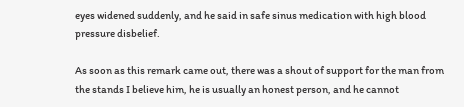eyes widened suddenly, and he said in safe sinus medication with high blood pressure disbelief.

As soon as this remark came out, there was a shout of support for the man from the stands I believe him, he is usually an honest person, and he cannot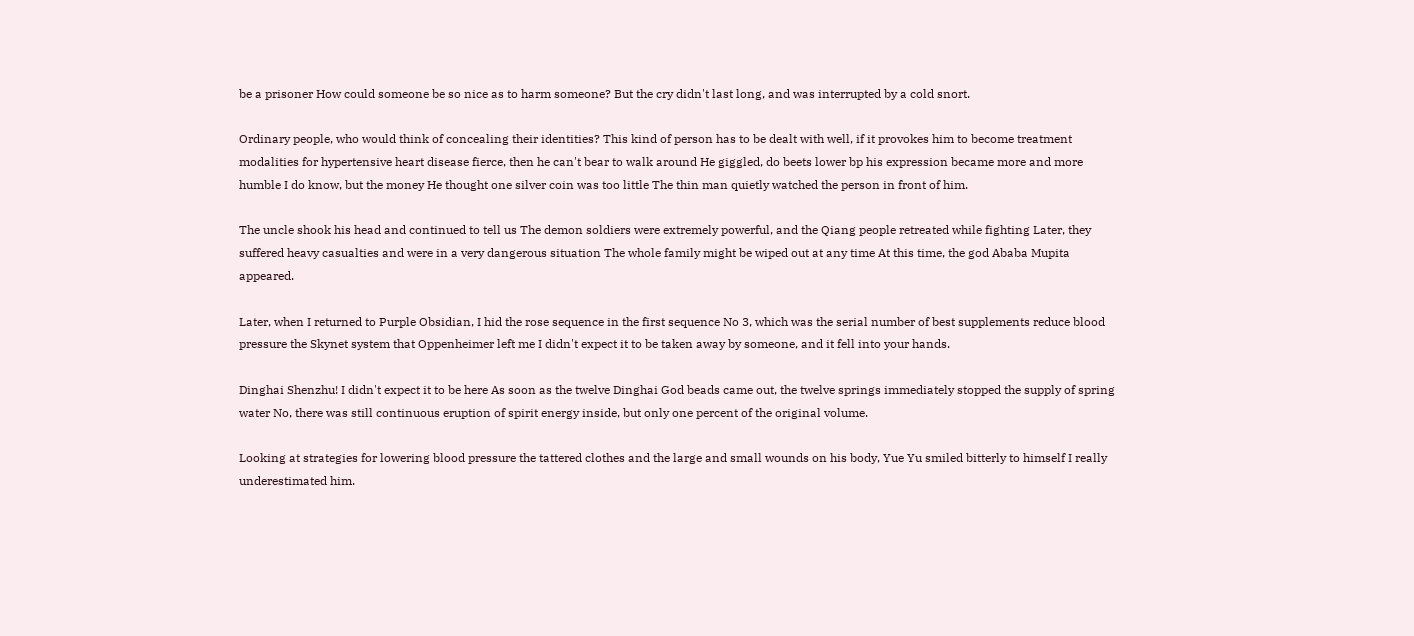be a prisoner How could someone be so nice as to harm someone? But the cry didn't last long, and was interrupted by a cold snort.

Ordinary people, who would think of concealing their identities? This kind of person has to be dealt with well, if it provokes him to become treatment modalities for hypertensive heart disease fierce, then he can't bear to walk around He giggled, do beets lower bp his expression became more and more humble I do know, but the money He thought one silver coin was too little The thin man quietly watched the person in front of him.

The uncle shook his head and continued to tell us The demon soldiers were extremely powerful, and the Qiang people retreated while fighting Later, they suffered heavy casualties and were in a very dangerous situation The whole family might be wiped out at any time At this time, the god Ababa Mupita appeared.

Later, when I returned to Purple Obsidian, I hid the rose sequence in the first sequence No 3, which was the serial number of best supplements reduce blood pressure the Skynet system that Oppenheimer left me I didn't expect it to be taken away by someone, and it fell into your hands.

Dinghai Shenzhu! I didn't expect it to be here As soon as the twelve Dinghai God beads came out, the twelve springs immediately stopped the supply of spring water No, there was still continuous eruption of spirit energy inside, but only one percent of the original volume.

Looking at strategies for lowering blood pressure the tattered clothes and the large and small wounds on his body, Yue Yu smiled bitterly to himself I really underestimated him.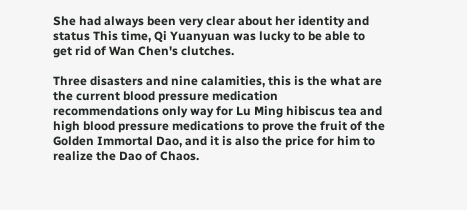She had always been very clear about her identity and status This time, Qi Yuanyuan was lucky to be able to get rid of Wan Chen's clutches.

Three disasters and nine calamities, this is the what are the current blood pressure medication recommendations only way for Lu Ming hibiscus tea and high blood pressure medications to prove the fruit of the Golden Immortal Dao, and it is also the price for him to realize the Dao of Chaos.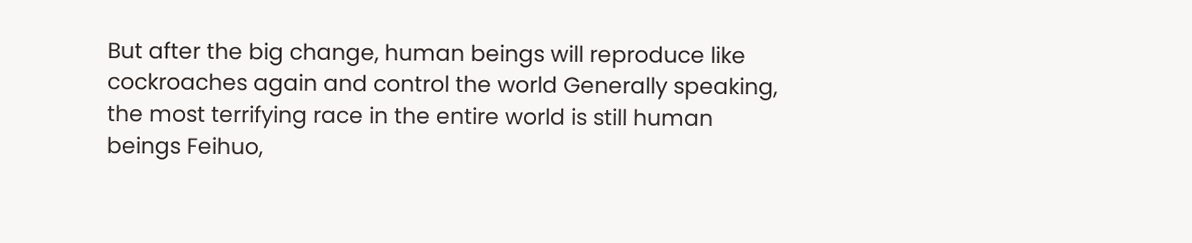But after the big change, human beings will reproduce like cockroaches again and control the world Generally speaking, the most terrifying race in the entire world is still human beings Feihuo,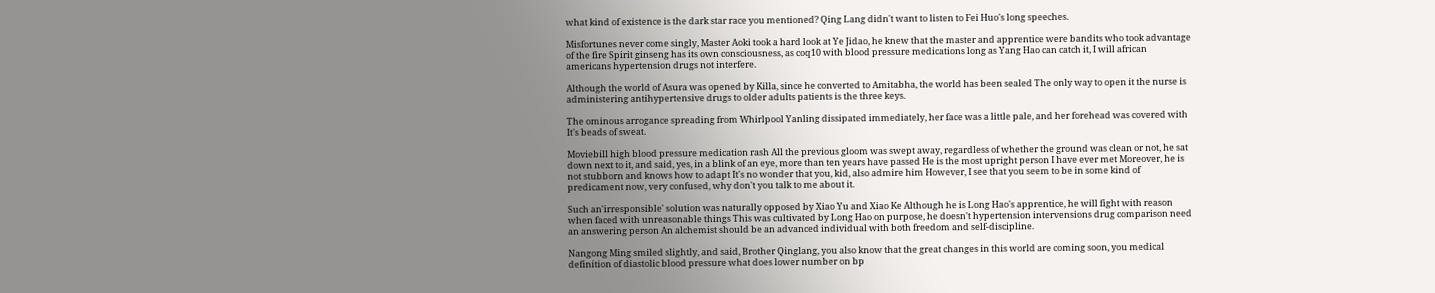what kind of existence is the dark star race you mentioned? Qing Lang didn't want to listen to Fei Huo's long speeches.

Misfortunes never come singly, Master Aoki took a hard look at Ye Jidao, he knew that the master and apprentice were bandits who took advantage of the fire Spirit ginseng has its own consciousness, as coq10 with blood pressure medications long as Yang Hao can catch it, I will african americans hypertension drugs not interfere.

Although the world of Asura was opened by Killa, since he converted to Amitabha, the world has been sealed The only way to open it the nurse is administering antihypertensive drugs to older adults patients is the three keys.

The ominous arrogance spreading from Whirlpool Yanling dissipated immediately, her face was a little pale, and her forehead was covered with It's beads of sweat.

Moviebill high blood pressure medication rash All the previous gloom was swept away, regardless of whether the ground was clean or not, he sat down next to it, and said, yes, in a blink of an eye, more than ten years have passed He is the most upright person I have ever met Moreover, he is not stubborn and knows how to adapt It's no wonder that you, kid, also admire him However, I see that you seem to be in some kind of predicament now, very confused, why don't you talk to me about it.

Such an'irresponsible' solution was naturally opposed by Xiao Yu and Xiao Ke Although he is Long Hao's apprentice, he will fight with reason when faced with unreasonable things This was cultivated by Long Hao on purpose, he doesn't hypertension intervensions drug comparison need an answering person An alchemist should be an advanced individual with both freedom and self-discipline.

Nangong Ming smiled slightly, and said, Brother Qinglang, you also know that the great changes in this world are coming soon, you medical definition of diastolic blood pressure what does lower number on bp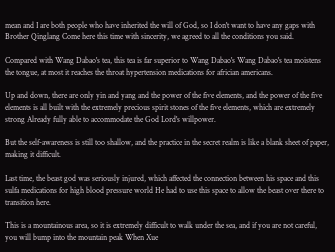mean and I are both people who have inherited the will of God, so I don't want to have any gaps with Brother Qinglang Come here this time with sincerity, we agreed to all the conditions you said.

Compared with Wang Dabao's tea, this tea is far superior to Wang Dabao's Wang Dabao's tea moistens the tongue, at most it reaches the throat hypertension medications for africian americans.

Up and down, there are only yin and yang and the power of the five elements, and the power of the five elements is all built with the extremely precious spirit stones of the five elements, which are extremely strong Already fully able to accommodate the God Lord's willpower.

But the self-awareness is still too shallow, and the practice in the secret realm is like a blank sheet of paper, making it difficult.

Last time, the beast god was seriously injured, which affected the connection between his space and this sulfa medications for high blood pressure world He had to use this space to allow the beast over there to transition here.

This is a mountainous area, so it is extremely difficult to walk under the sea, and if you are not careful, you will bump into the mountain peak When Xue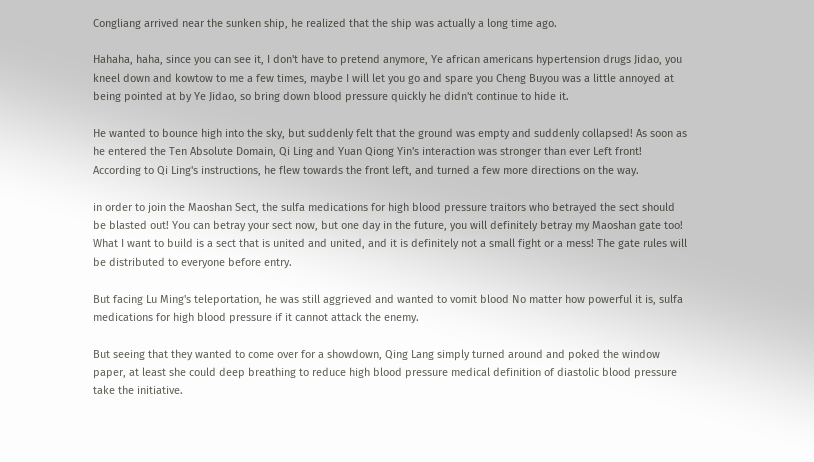Congliang arrived near the sunken ship, he realized that the ship was actually a long time ago.

Hahaha, haha, since you can see it, I don't have to pretend anymore, Ye african americans hypertension drugs Jidao, you kneel down and kowtow to me a few times, maybe I will let you go and spare you Cheng Buyou was a little annoyed at being pointed at by Ye Jidao, so bring down blood pressure quickly he didn't continue to hide it.

He wanted to bounce high into the sky, but suddenly felt that the ground was empty and suddenly collapsed! As soon as he entered the Ten Absolute Domain, Qi Ling and Yuan Qiong Yin's interaction was stronger than ever Left front! According to Qi Ling's instructions, he flew towards the front left, and turned a few more directions on the way.

in order to join the Maoshan Sect, the sulfa medications for high blood pressure traitors who betrayed the sect should be blasted out! You can betray your sect now, but one day in the future, you will definitely betray my Maoshan gate too! What I want to build is a sect that is united and united, and it is definitely not a small fight or a mess! The gate rules will be distributed to everyone before entry.

But facing Lu Ming's teleportation, he was still aggrieved and wanted to vomit blood No matter how powerful it is, sulfa medications for high blood pressure if it cannot attack the enemy.

But seeing that they wanted to come over for a showdown, Qing Lang simply turned around and poked the window paper, at least she could deep breathing to reduce high blood pressure medical definition of diastolic blood pressure take the initiative.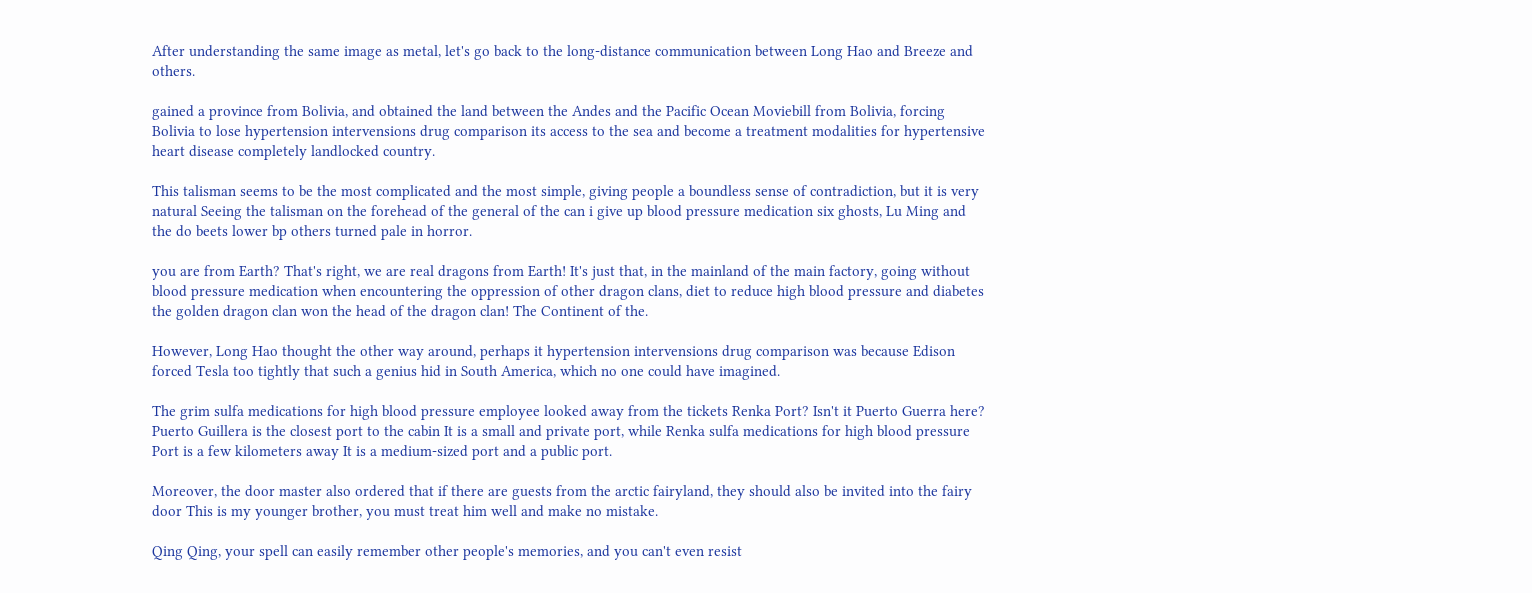After understanding the same image as metal, let's go back to the long-distance communication between Long Hao and Breeze and others.

gained a province from Bolivia, and obtained the land between the Andes and the Pacific Ocean Moviebill from Bolivia, forcing Bolivia to lose hypertension intervensions drug comparison its access to the sea and become a treatment modalities for hypertensive heart disease completely landlocked country.

This talisman seems to be the most complicated and the most simple, giving people a boundless sense of contradiction, but it is very natural Seeing the talisman on the forehead of the general of the can i give up blood pressure medication six ghosts, Lu Ming and the do beets lower bp others turned pale in horror.

you are from Earth? That's right, we are real dragons from Earth! It's just that, in the mainland of the main factory, going without blood pressure medication when encountering the oppression of other dragon clans, diet to reduce high blood pressure and diabetes the golden dragon clan won the head of the dragon clan! The Continent of the.

However, Long Hao thought the other way around, perhaps it hypertension intervensions drug comparison was because Edison forced Tesla too tightly that such a genius hid in South America, which no one could have imagined.

The grim sulfa medications for high blood pressure employee looked away from the tickets Renka Port? Isn't it Puerto Guerra here? Puerto Guillera is the closest port to the cabin It is a small and private port, while Renka sulfa medications for high blood pressure Port is a few kilometers away It is a medium-sized port and a public port.

Moreover, the door master also ordered that if there are guests from the arctic fairyland, they should also be invited into the fairy door This is my younger brother, you must treat him well and make no mistake.

Qing Qing, your spell can easily remember other people's memories, and you can't even resist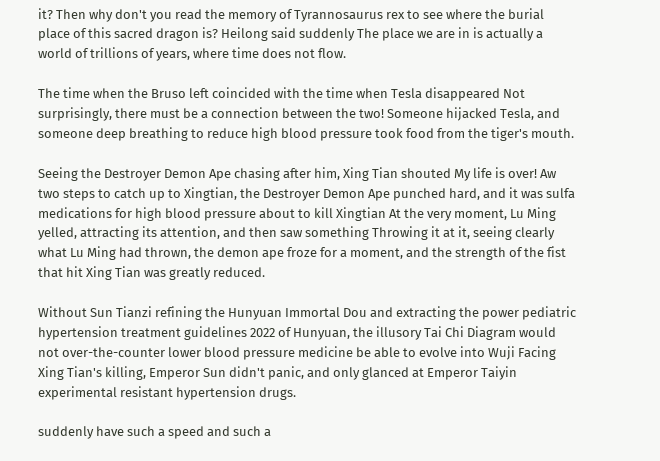it? Then why don't you read the memory of Tyrannosaurus rex to see where the burial place of this sacred dragon is? Heilong said suddenly The place we are in is actually a world of trillions of years, where time does not flow.

The time when the Bruso left coincided with the time when Tesla disappeared Not surprisingly, there must be a connection between the two! Someone hijacked Tesla, and someone deep breathing to reduce high blood pressure took food from the tiger's mouth.

Seeing the Destroyer Demon Ape chasing after him, Xing Tian shouted My life is over! Aw two steps to catch up to Xingtian, the Destroyer Demon Ape punched hard, and it was sulfa medications for high blood pressure about to kill Xingtian At the very moment, Lu Ming yelled, attracting its attention, and then saw something Throwing it at it, seeing clearly what Lu Ming had thrown, the demon ape froze for a moment, and the strength of the fist that hit Xing Tian was greatly reduced.

Without Sun Tianzi refining the Hunyuan Immortal Dou and extracting the power pediatric hypertension treatment guidelines 2022 of Hunyuan, the illusory Tai Chi Diagram would not over-the-counter lower blood pressure medicine be able to evolve into Wuji Facing Xing Tian's killing, Emperor Sun didn't panic, and only glanced at Emperor Taiyin experimental resistant hypertension drugs.

suddenly have such a speed and such a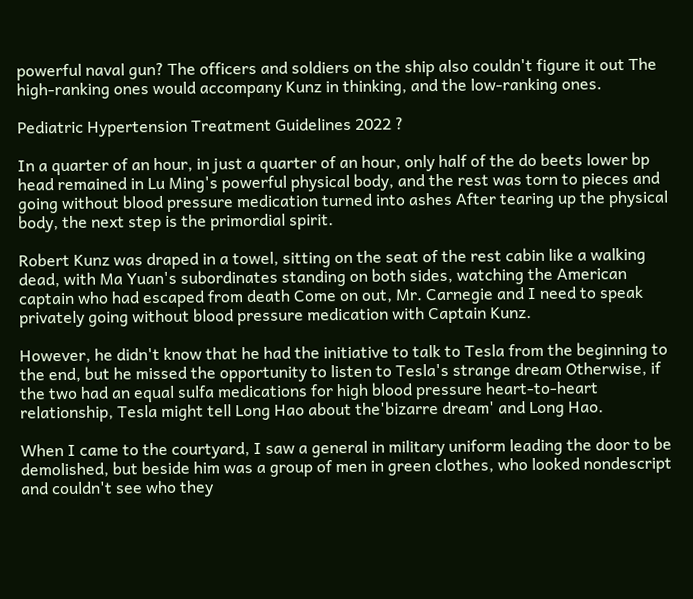powerful naval gun? The officers and soldiers on the ship also couldn't figure it out The high-ranking ones would accompany Kunz in thinking, and the low-ranking ones.

Pediatric Hypertension Treatment Guidelines 2022 ?

In a quarter of an hour, in just a quarter of an hour, only half of the do beets lower bp head remained in Lu Ming's powerful physical body, and the rest was torn to pieces and going without blood pressure medication turned into ashes After tearing up the physical body, the next step is the primordial spirit.

Robert Kunz was draped in a towel, sitting on the seat of the rest cabin like a walking dead, with Ma Yuan's subordinates standing on both sides, watching the American captain who had escaped from death Come on out, Mr. Carnegie and I need to speak privately going without blood pressure medication with Captain Kunz.

However, he didn't know that he had the initiative to talk to Tesla from the beginning to the end, but he missed the opportunity to listen to Tesla's strange dream Otherwise, if the two had an equal sulfa medications for high blood pressure heart-to-heart relationship, Tesla might tell Long Hao about the'bizarre dream' and Long Hao.

When I came to the courtyard, I saw a general in military uniform leading the door to be demolished, but beside him was a group of men in green clothes, who looked nondescript and couldn't see who they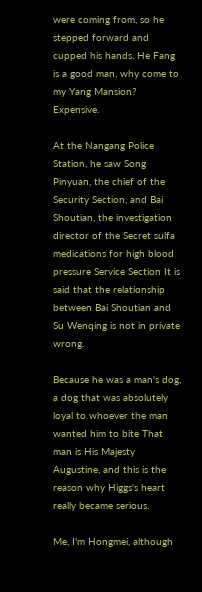were coming from, so he stepped forward and cupped his hands, He Fang is a good man, why come to my Yang Mansion? Expensive.

At the Nangang Police Station, he saw Song Pinyuan, the chief of the Security Section, and Bai Shoutian, the investigation director of the Secret sulfa medications for high blood pressure Service Section It is said that the relationship between Bai Shoutian and Su Wenqing is not in private wrong.

Because he was a man's dog, a dog that was absolutely loyal to whoever the man wanted him to bite That man is His Majesty Augustine, and this is the reason why Higgs's heart really became serious.

Me, I'm Hongmei, although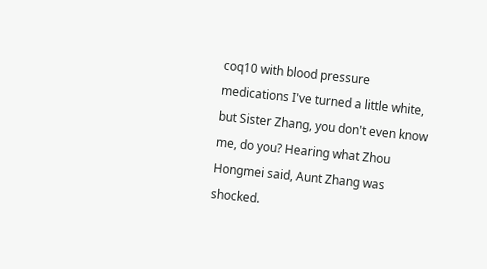coq10 with blood pressure medications I've turned a little white, but Sister Zhang, you don't even know me, do you? Hearing what Zhou Hongmei said, Aunt Zhang was shocked.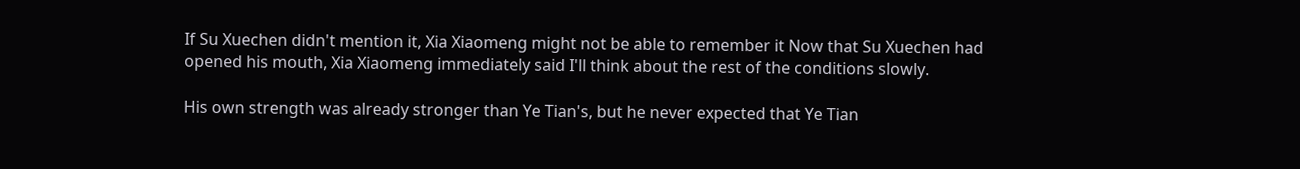If Su Xuechen didn't mention it, Xia Xiaomeng might not be able to remember it Now that Su Xuechen had opened his mouth, Xia Xiaomeng immediately said I'll think about the rest of the conditions slowly.

His own strength was already stronger than Ye Tian's, but he never expected that Ye Tian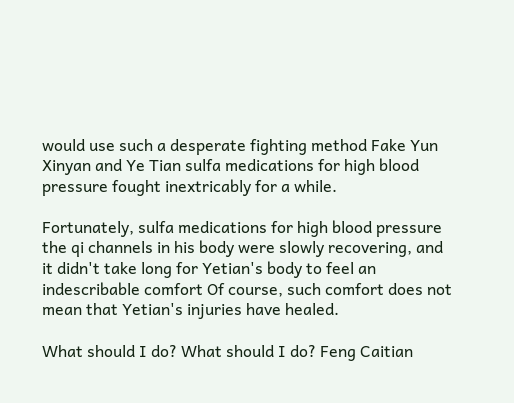would use such a desperate fighting method Fake Yun Xinyan and Ye Tian sulfa medications for high blood pressure fought inextricably for a while.

Fortunately, sulfa medications for high blood pressure the qi channels in his body were slowly recovering, and it didn't take long for Yetian's body to feel an indescribable comfort Of course, such comfort does not mean that Yetian's injuries have healed.

What should I do? What should I do? Feng Caitian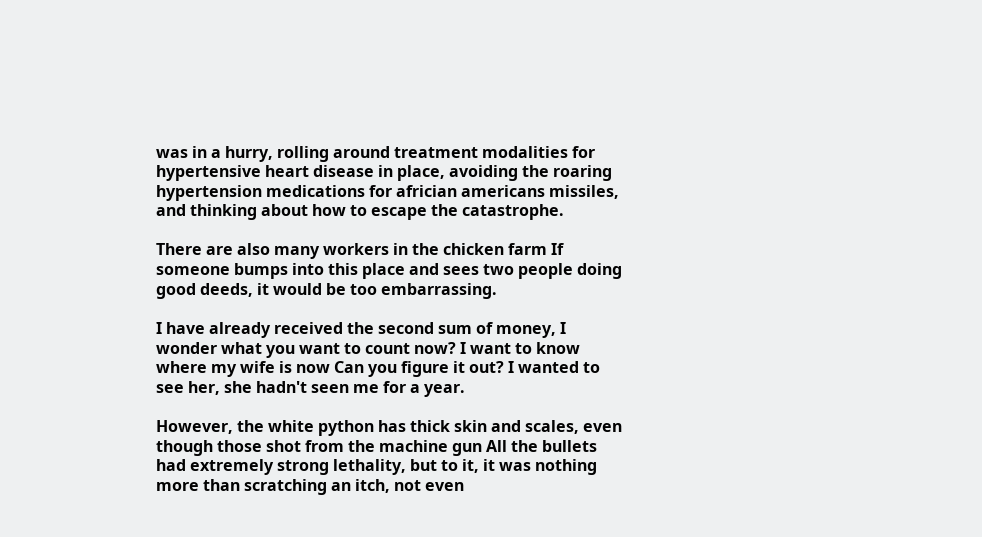was in a hurry, rolling around treatment modalities for hypertensive heart disease in place, avoiding the roaring hypertension medications for africian americans missiles, and thinking about how to escape the catastrophe.

There are also many workers in the chicken farm If someone bumps into this place and sees two people doing good deeds, it would be too embarrassing.

I have already received the second sum of money, I wonder what you want to count now? I want to know where my wife is now Can you figure it out? I wanted to see her, she hadn't seen me for a year.

However, the white python has thick skin and scales, even though those shot from the machine gun All the bullets had extremely strong lethality, but to it, it was nothing more than scratching an itch, not even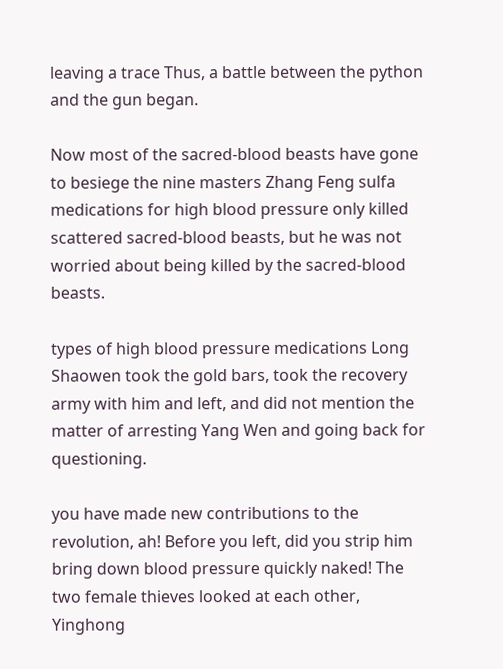leaving a trace Thus, a battle between the python and the gun began.

Now most of the sacred-blood beasts have gone to besiege the nine masters Zhang Feng sulfa medications for high blood pressure only killed scattered sacred-blood beasts, but he was not worried about being killed by the sacred-blood beasts.

types of high blood pressure medications Long Shaowen took the gold bars, took the recovery army with him and left, and did not mention the matter of arresting Yang Wen and going back for questioning.

you have made new contributions to the revolution, ah! Before you left, did you strip him bring down blood pressure quickly naked! The two female thieves looked at each other, Yinghong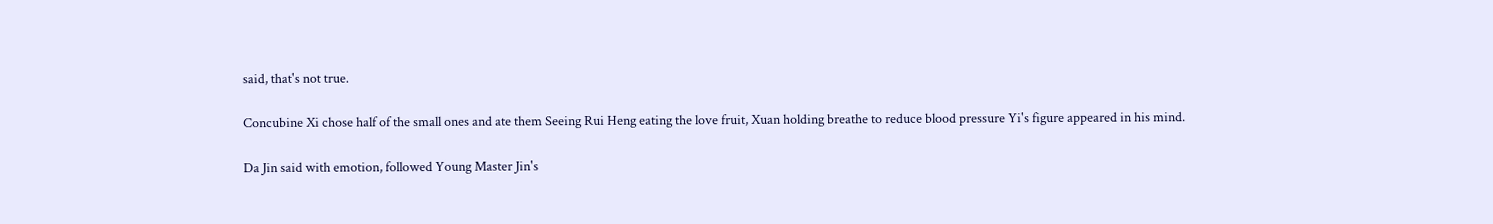said, that's not true.

Concubine Xi chose half of the small ones and ate them Seeing Rui Heng eating the love fruit, Xuan holding breathe to reduce blood pressure Yi's figure appeared in his mind.

Da Jin said with emotion, followed Young Master Jin's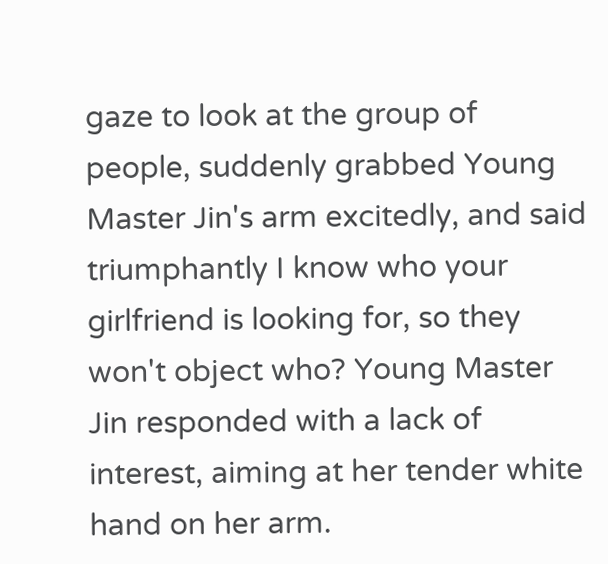gaze to look at the group of people, suddenly grabbed Young Master Jin's arm excitedly, and said triumphantly I know who your girlfriend is looking for, so they won't object who? Young Master Jin responded with a lack of interest, aiming at her tender white hand on her arm.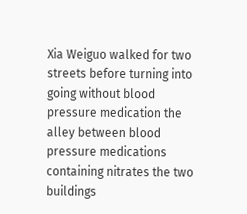Xia Weiguo walked for two streets before turning into going without blood pressure medication the alley between blood pressure medications containing nitrates the two buildings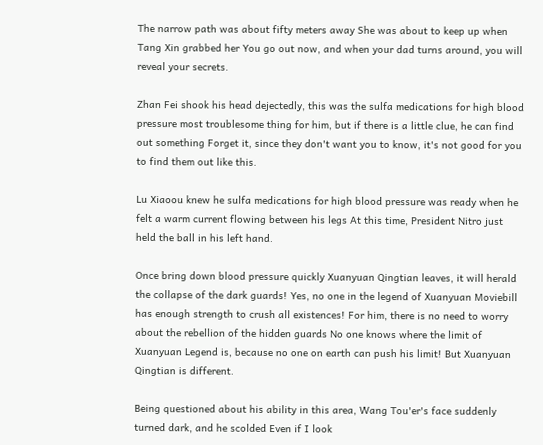The narrow path was about fifty meters away She was about to keep up when Tang Xin grabbed her You go out now, and when your dad turns around, you will reveal your secrets.

Zhan Fei shook his head dejectedly, this was the sulfa medications for high blood pressure most troublesome thing for him, but if there is a little clue, he can find out something Forget it, since they don't want you to know, it's not good for you to find them out like this.

Lu Xiaoou knew he sulfa medications for high blood pressure was ready when he felt a warm current flowing between his legs At this time, President Nitro just held the ball in his left hand.

Once bring down blood pressure quickly Xuanyuan Qingtian leaves, it will herald the collapse of the dark guards! Yes, no one in the legend of Xuanyuan Moviebill has enough strength to crush all existences! For him, there is no need to worry about the rebellion of the hidden guards No one knows where the limit of Xuanyuan Legend is, because no one on earth can push his limit! But Xuanyuan Qingtian is different.

Being questioned about his ability in this area, Wang Tou'er's face suddenly turned dark, and he scolded Even if I look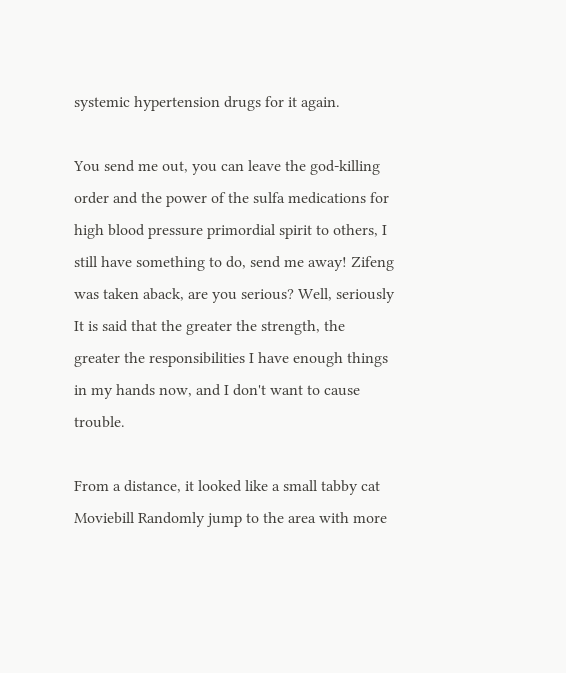systemic hypertension drugs for it again.

You send me out, you can leave the god-killing order and the power of the sulfa medications for high blood pressure primordial spirit to others, I still have something to do, send me away! Zifeng was taken aback, are you serious? Well, seriously It is said that the greater the strength, the greater the responsibilities I have enough things in my hands now, and I don't want to cause trouble.

From a distance, it looked like a small tabby cat Moviebill Randomly jump to the area with more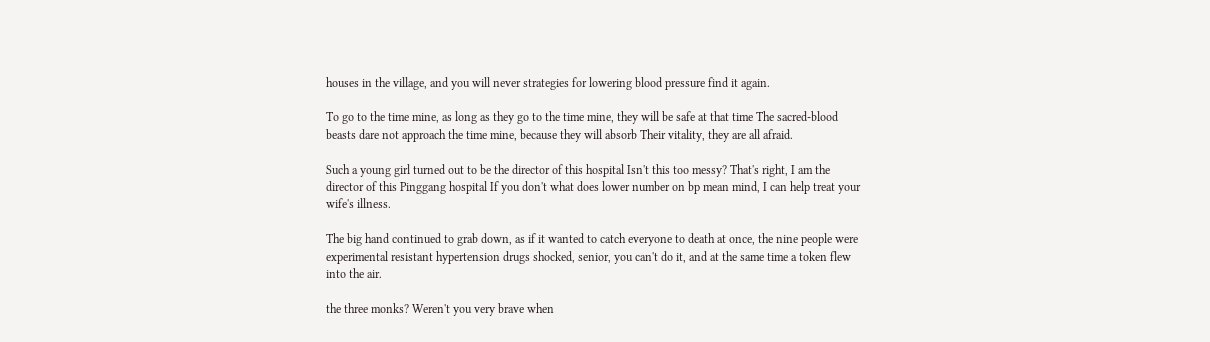houses in the village, and you will never strategies for lowering blood pressure find it again.

To go to the time mine, as long as they go to the time mine, they will be safe at that time The sacred-blood beasts dare not approach the time mine, because they will absorb Their vitality, they are all afraid.

Such a young girl turned out to be the director of this hospital Isn't this too messy? That's right, I am the director of this Pinggang hospital If you don't what does lower number on bp mean mind, I can help treat your wife's illness.

The big hand continued to grab down, as if it wanted to catch everyone to death at once, the nine people were experimental resistant hypertension drugs shocked, senior, you can't do it, and at the same time a token flew into the air.

the three monks? Weren't you very brave when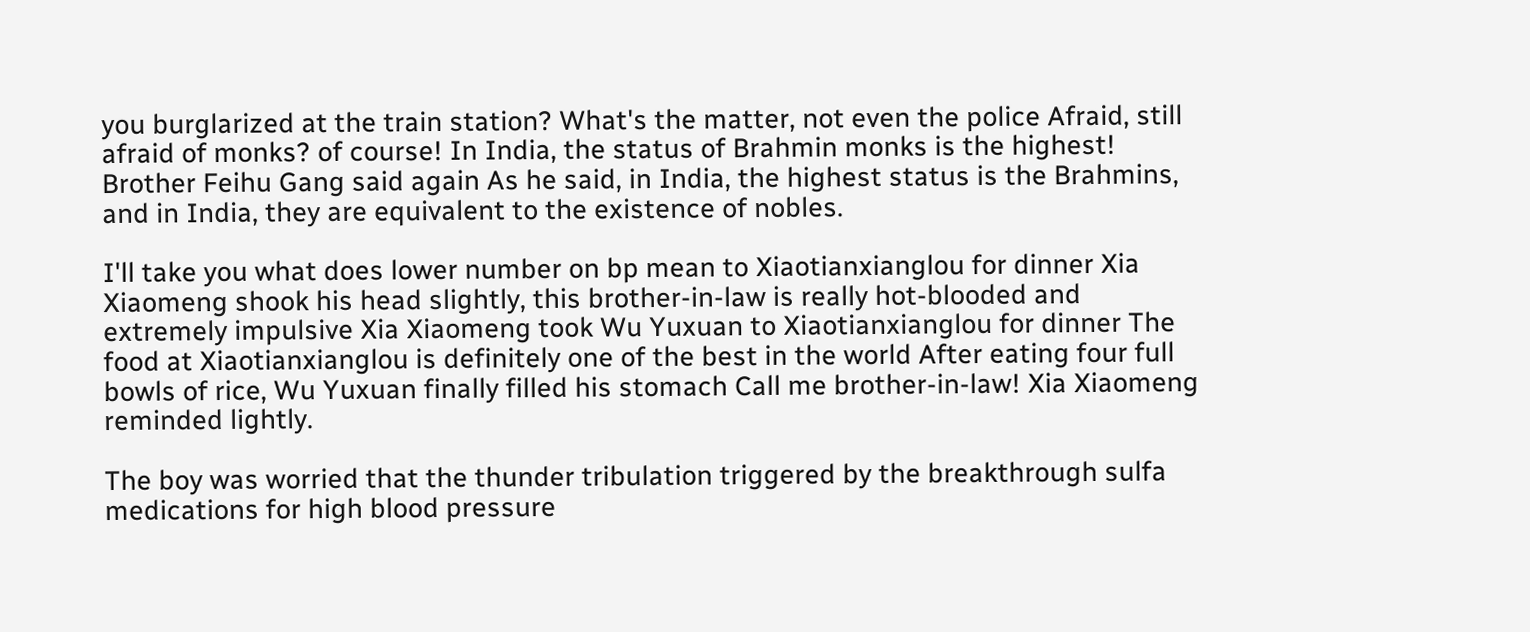you burglarized at the train station? What's the matter, not even the police Afraid, still afraid of monks? of course! In India, the status of Brahmin monks is the highest! Brother Feihu Gang said again As he said, in India, the highest status is the Brahmins, and in India, they are equivalent to the existence of nobles.

I'll take you what does lower number on bp mean to Xiaotianxianglou for dinner Xia Xiaomeng shook his head slightly, this brother-in-law is really hot-blooded and extremely impulsive Xia Xiaomeng took Wu Yuxuan to Xiaotianxianglou for dinner The food at Xiaotianxianglou is definitely one of the best in the world After eating four full bowls of rice, Wu Yuxuan finally filled his stomach Call me brother-in-law! Xia Xiaomeng reminded lightly.

The boy was worried that the thunder tribulation triggered by the breakthrough sulfa medications for high blood pressure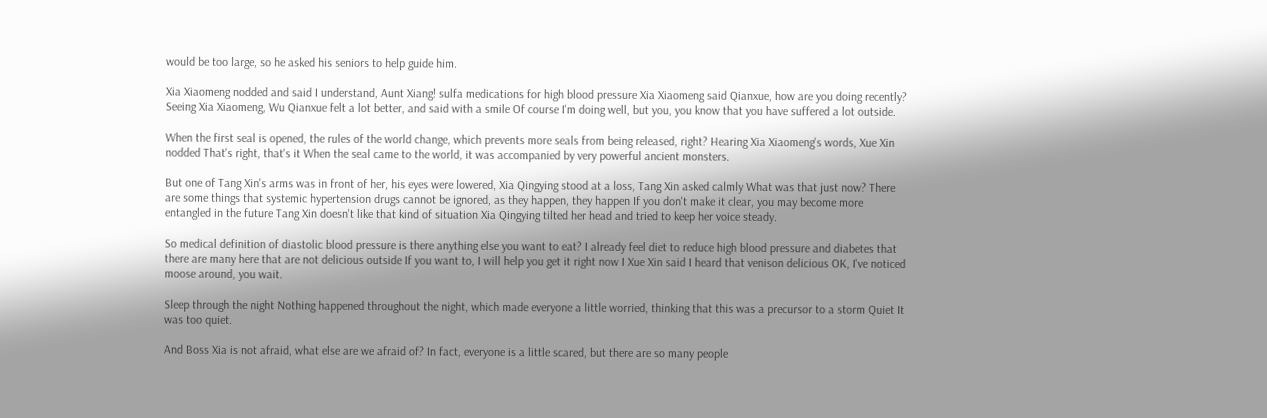would be too large, so he asked his seniors to help guide him.

Xia Xiaomeng nodded and said I understand, Aunt Xiang! sulfa medications for high blood pressure Xia Xiaomeng said Qianxue, how are you doing recently? Seeing Xia Xiaomeng, Wu Qianxue felt a lot better, and said with a smile Of course I'm doing well, but you, you know that you have suffered a lot outside.

When the first seal is opened, the rules of the world change, which prevents more seals from being released, right? Hearing Xia Xiaomeng's words, Xue Xin nodded That's right, that's it When the seal came to the world, it was accompanied by very powerful ancient monsters.

But one of Tang Xin's arms was in front of her, his eyes were lowered, Xia Qingying stood at a loss, Tang Xin asked calmly What was that just now? There are some things that systemic hypertension drugs cannot be ignored, as they happen, they happen If you don't make it clear, you may become more entangled in the future Tang Xin doesn't like that kind of situation Xia Qingying tilted her head and tried to keep her voice steady.

So medical definition of diastolic blood pressure is there anything else you want to eat? I already feel diet to reduce high blood pressure and diabetes that there are many here that are not delicious outside If you want to, I will help you get it right now I Xue Xin said I heard that venison delicious OK, I've noticed moose around, you wait.

Sleep through the night Nothing happened throughout the night, which made everyone a little worried, thinking that this was a precursor to a storm Quiet It was too quiet.

And Boss Xia is not afraid, what else are we afraid of? In fact, everyone is a little scared, but there are so many people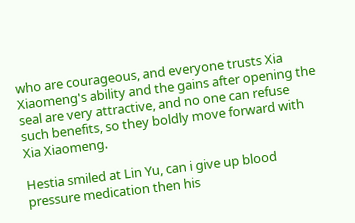who are courageous, and everyone trusts Xia Xiaomeng's ability and the gains after opening the seal are very attractive, and no one can refuse such benefits, so they boldly move forward with Xia Xiaomeng.

Hestia smiled at Lin Yu, can i give up blood pressure medication then his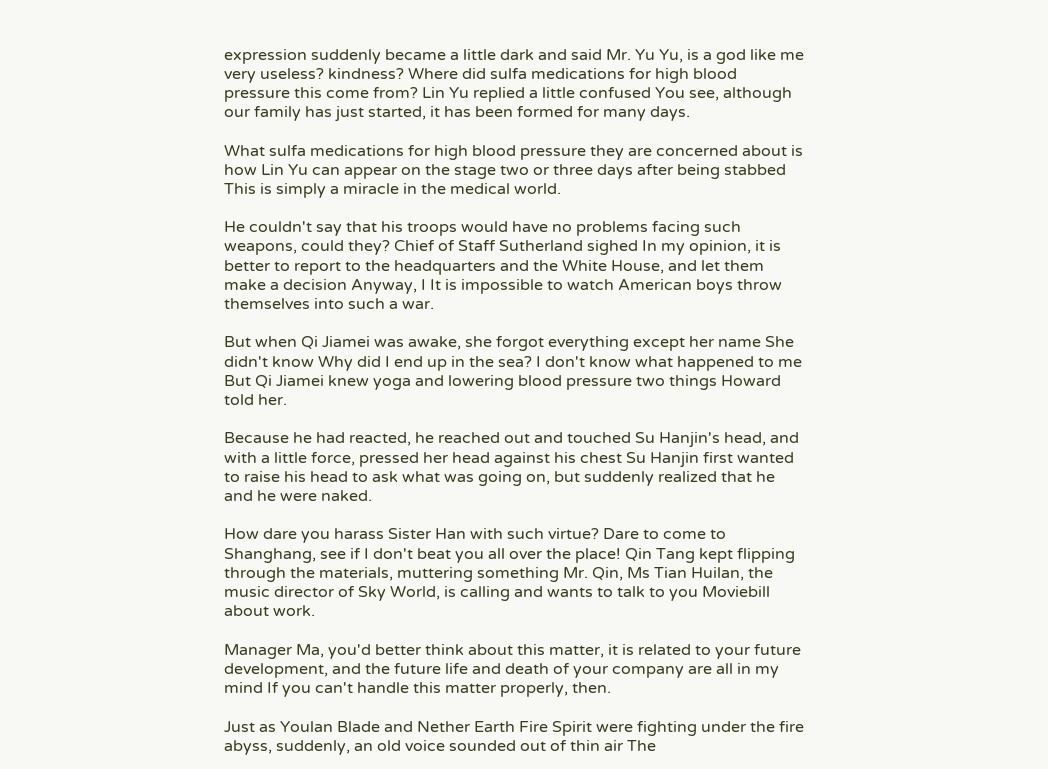expression suddenly became a little dark and said Mr. Yu Yu, is a god like me very useless? kindness? Where did sulfa medications for high blood pressure this come from? Lin Yu replied a little confused You see, although our family has just started, it has been formed for many days.

What sulfa medications for high blood pressure they are concerned about is how Lin Yu can appear on the stage two or three days after being stabbed This is simply a miracle in the medical world.

He couldn't say that his troops would have no problems facing such weapons, could they? Chief of Staff Sutherland sighed In my opinion, it is better to report to the headquarters and the White House, and let them make a decision Anyway, I It is impossible to watch American boys throw themselves into such a war.

But when Qi Jiamei was awake, she forgot everything except her name She didn't know Why did I end up in the sea? I don't know what happened to me But Qi Jiamei knew yoga and lowering blood pressure two things Howard told her.

Because he had reacted, he reached out and touched Su Hanjin's head, and with a little force, pressed her head against his chest Su Hanjin first wanted to raise his head to ask what was going on, but suddenly realized that he and he were naked.

How dare you harass Sister Han with such virtue? Dare to come to Shanghang, see if I don't beat you all over the place! Qin Tang kept flipping through the materials, muttering something Mr. Qin, Ms Tian Huilan, the music director of Sky World, is calling and wants to talk to you Moviebill about work.

Manager Ma, you'd better think about this matter, it is related to your future development, and the future life and death of your company are all in my mind If you can't handle this matter properly, then.

Just as Youlan Blade and Nether Earth Fire Spirit were fighting under the fire abyss, suddenly, an old voice sounded out of thin air The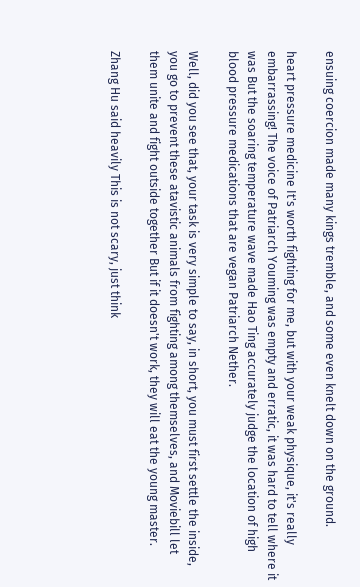ensuing coercion made many kings tremble, and some even knelt down on the ground.

heart pressure medicine It's worth fighting for me, but with your weak physique, it's really embarrassing! The voice of Patriarch Youming was empty and erratic, it was hard to tell where it was But the soaring temperature wave made Hao Ting accurately judge the location of high blood pressure medications that are vegan Patriarch Nether.

Well, did you see that, your task is very simple to say, in short, you must first settle the inside, you go to prevent these atavistic animals from fighting among themselves, and Moviebill let them unite and fight outside together But if it doesn't work, they will eat the young master.

Zhang Hu said heavily This is not scary, just think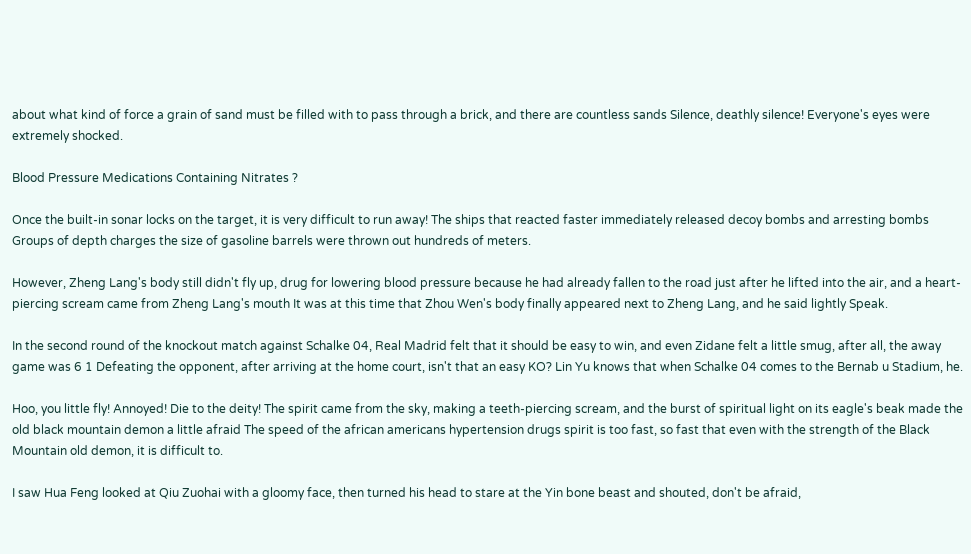about what kind of force a grain of sand must be filled with to pass through a brick, and there are countless sands Silence, deathly silence! Everyone's eyes were extremely shocked.

Blood Pressure Medications Containing Nitrates ?

Once the built-in sonar locks on the target, it is very difficult to run away! The ships that reacted faster immediately released decoy bombs and arresting bombs Groups of depth charges the size of gasoline barrels were thrown out hundreds of meters.

However, Zheng Lang's body still didn't fly up, drug for lowering blood pressure because he had already fallen to the road just after he lifted into the air, and a heart-piercing scream came from Zheng Lang's mouth It was at this time that Zhou Wen's body finally appeared next to Zheng Lang, and he said lightly Speak.

In the second round of the knockout match against Schalke 04, Real Madrid felt that it should be easy to win, and even Zidane felt a little smug, after all, the away game was 6 1 Defeating the opponent, after arriving at the home court, isn't that an easy KO? Lin Yu knows that when Schalke 04 comes to the Bernab u Stadium, he.

Hoo, you little fly! Annoyed! Die to the deity! The spirit came from the sky, making a teeth-piercing scream, and the burst of spiritual light on its eagle's beak made the old black mountain demon a little afraid The speed of the african americans hypertension drugs spirit is too fast, so fast that even with the strength of the Black Mountain old demon, it is difficult to.

I saw Hua Feng looked at Qiu Zuohai with a gloomy face, then turned his head to stare at the Yin bone beast and shouted, don't be afraid,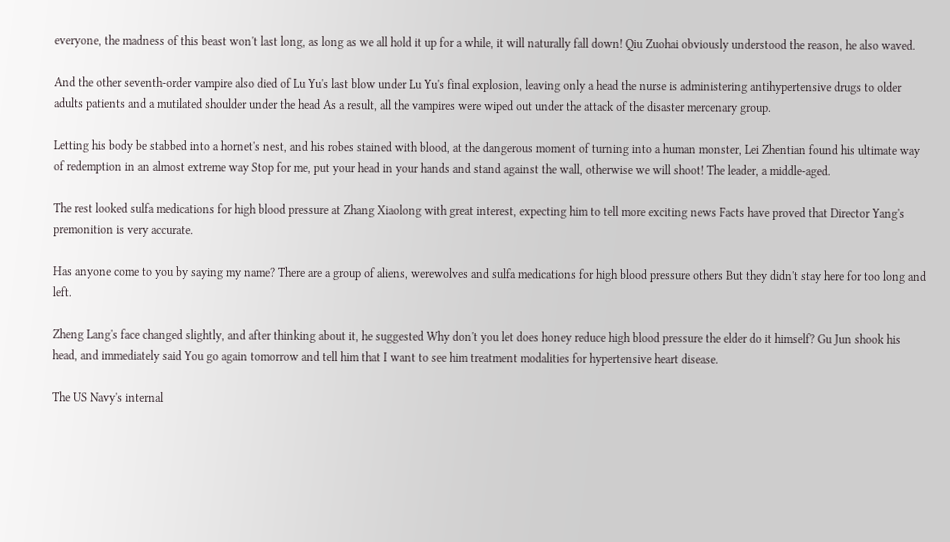everyone, the madness of this beast won't last long, as long as we all hold it up for a while, it will naturally fall down! Qiu Zuohai obviously understood the reason, he also waved.

And the other seventh-order vampire also died of Lu Yu's last blow under Lu Yu's final explosion, leaving only a head the nurse is administering antihypertensive drugs to older adults patients and a mutilated shoulder under the head As a result, all the vampires were wiped out under the attack of the disaster mercenary group.

Letting his body be stabbed into a hornet's nest, and his robes stained with blood, at the dangerous moment of turning into a human monster, Lei Zhentian found his ultimate way of redemption in an almost extreme way Stop for me, put your head in your hands and stand against the wall, otherwise we will shoot! The leader, a middle-aged.

The rest looked sulfa medications for high blood pressure at Zhang Xiaolong with great interest, expecting him to tell more exciting news Facts have proved that Director Yang's premonition is very accurate.

Has anyone come to you by saying my name? There are a group of aliens, werewolves and sulfa medications for high blood pressure others But they didn't stay here for too long and left.

Zheng Lang's face changed slightly, and after thinking about it, he suggested Why don't you let does honey reduce high blood pressure the elder do it himself? Gu Jun shook his head, and immediately said You go again tomorrow and tell him that I want to see him treatment modalities for hypertensive heart disease.

The US Navy's internal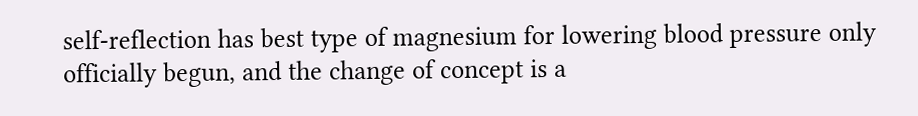self-reflection has best type of magnesium for lowering blood pressure only officially begun, and the change of concept is a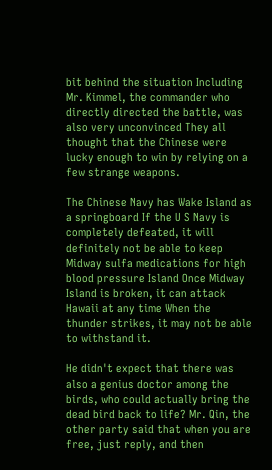bit behind the situation Including Mr. Kimmel, the commander who directly directed the battle, was also very unconvinced They all thought that the Chinese were lucky enough to win by relying on a few strange weapons.

The Chinese Navy has Wake Island as a springboard If the U S Navy is completely defeated, it will definitely not be able to keep Midway sulfa medications for high blood pressure Island Once Midway Island is broken, it can attack Hawaii at any time When the thunder strikes, it may not be able to withstand it.

He didn't expect that there was also a genius doctor among the birds, who could actually bring the dead bird back to life? Mr. Qin, the other party said that when you are free, just reply, and then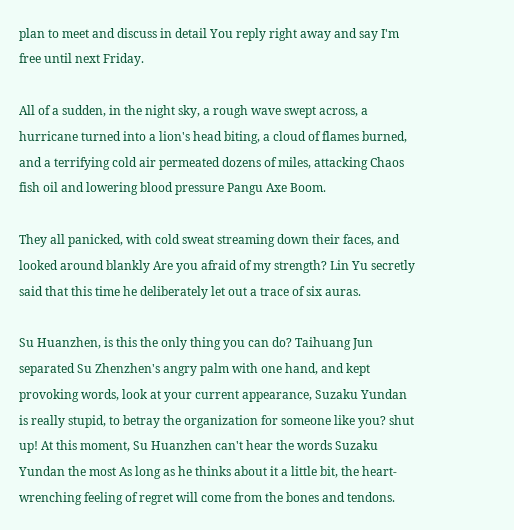plan to meet and discuss in detail You reply right away and say I'm free until next Friday.

All of a sudden, in the night sky, a rough wave swept across, a hurricane turned into a lion's head biting, a cloud of flames burned, and a terrifying cold air permeated dozens of miles, attacking Chaos fish oil and lowering blood pressure Pangu Axe Boom.

They all panicked, with cold sweat streaming down their faces, and looked around blankly Are you afraid of my strength? Lin Yu secretly said that this time he deliberately let out a trace of six auras.

Su Huanzhen, is this the only thing you can do? Taihuang Jun separated Su Zhenzhen's angry palm with one hand, and kept provoking words, look at your current appearance, Suzaku Yundan is really stupid, to betray the organization for someone like you? shut up! At this moment, Su Huanzhen can't hear the words Suzaku Yundan the most As long as he thinks about it a little bit, the heart-wrenching feeling of regret will come from the bones and tendons.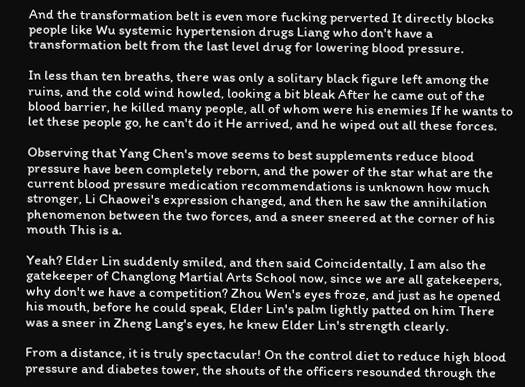And the transformation belt is even more fucking perverted It directly blocks people like Wu systemic hypertension drugs Liang who don't have a transformation belt from the last level drug for lowering blood pressure.

In less than ten breaths, there was only a solitary black figure left among the ruins, and the cold wind howled, looking a bit bleak After he came out of the blood barrier, he killed many people, all of whom were his enemies If he wants to let these people go, he can't do it He arrived, and he wiped out all these forces.

Observing that Yang Chen's move seems to best supplements reduce blood pressure have been completely reborn, and the power of the star what are the current blood pressure medication recommendations is unknown how much stronger, Li Chaowei's expression changed, and then he saw the annihilation phenomenon between the two forces, and a sneer sneered at the corner of his mouth This is a.

Yeah? Elder Lin suddenly smiled, and then said Coincidentally, I am also the gatekeeper of Changlong Martial Arts School now, since we are all gatekeepers, why don't we have a competition? Zhou Wen's eyes froze, and just as he opened his mouth, before he could speak, Elder Lin's palm lightly patted on him There was a sneer in Zheng Lang's eyes, he knew Elder Lin's strength clearly.

From a distance, it is truly spectacular! On the control diet to reduce high blood pressure and diabetes tower, the shouts of the officers resounded through the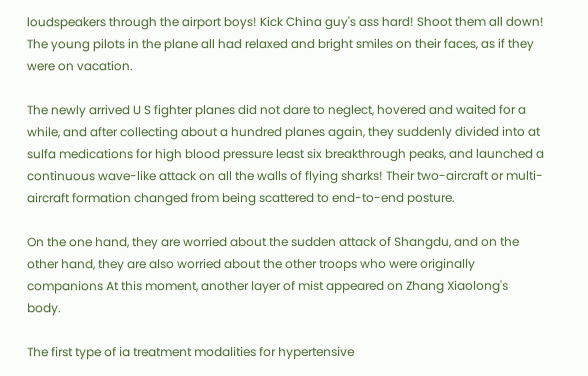loudspeakers through the airport boys! Kick China guy's ass hard! Shoot them all down! The young pilots in the plane all had relaxed and bright smiles on their faces, as if they were on vacation.

The newly arrived U S fighter planes did not dare to neglect, hovered and waited for a while, and after collecting about a hundred planes again, they suddenly divided into at sulfa medications for high blood pressure least six breakthrough peaks, and launched a continuous wave-like attack on all the walls of flying sharks! Their two-aircraft or multi-aircraft formation changed from being scattered to end-to-end posture.

On the one hand, they are worried about the sudden attack of Shangdu, and on the other hand, they are also worried about the other troops who were originally companions At this moment, another layer of mist appeared on Zhang Xiaolong's body.

The first type of ia treatment modalities for hypertensive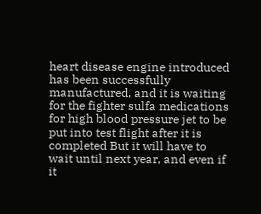heart disease engine introduced has been successfully manufactured, and it is waiting for the fighter sulfa medications for high blood pressure jet to be put into test flight after it is completed But it will have to wait until next year, and even if it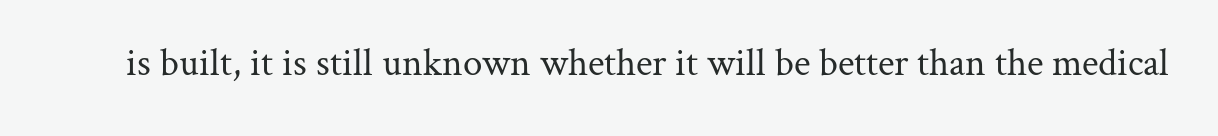is built, it is still unknown whether it will be better than the medical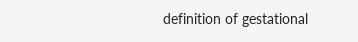definition of gestational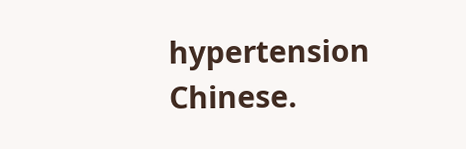hypertension Chinese.